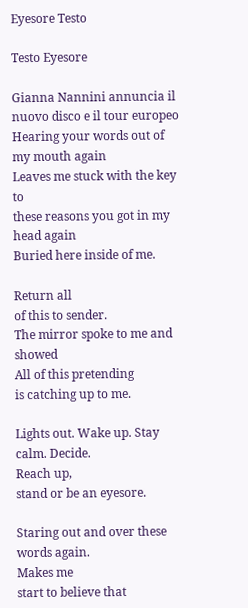Eyesore Testo

Testo Eyesore

Gianna Nannini annuncia il nuovo disco e il tour europeo
Hearing your words out of my mouth again
Leaves me stuck with the key to
these reasons you got in my head again
Buried here inside of me.

Return all
of this to sender.
The mirror spoke to me and showed
All of this pretending
is catching up to me.

Lights out. Wake up. Stay calm. Decide.
Reach up,
stand or be an eyesore.

Staring out and over these words again.
Makes me
start to believe that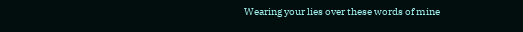Wearing your lies over these words of mine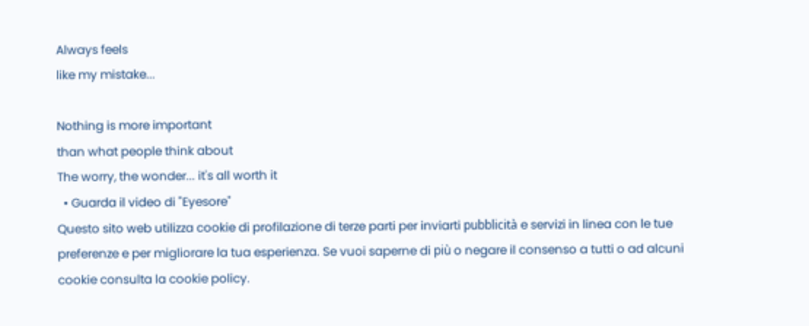Always feels
like my mistake...

Nothing is more important
than what people think about
The worry, the wonder... it's all worth it
  • Guarda il video di "Eyesore"
Questo sito web utilizza cookie di profilazione di terze parti per inviarti pubblicità e servizi in linea con le tue preferenze e per migliorare la tua esperienza. Se vuoi saperne di più o negare il consenso a tutti o ad alcuni cookie consulta la cookie policy.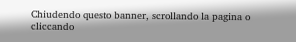Chiudendo questo banner, scrollando la pagina o cliccando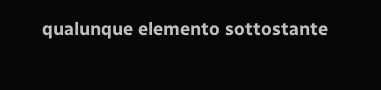qualunque elemento sottostante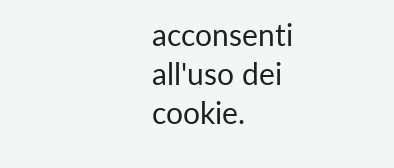acconsenti all'uso dei cookie.